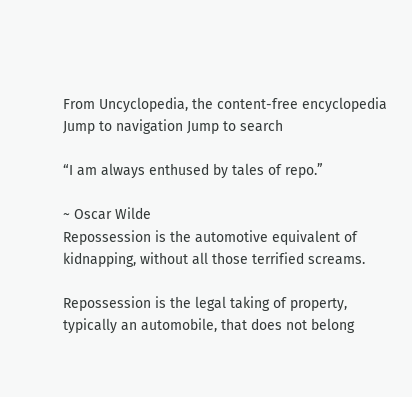From Uncyclopedia, the content-free encyclopedia
Jump to navigation Jump to search

“I am always enthused by tales of repo.”

~ Oscar Wilde
Repossession is the automotive equivalent of kidnapping, without all those terrified screams.

Repossession is the legal taking of property, typically an automobile, that does not belong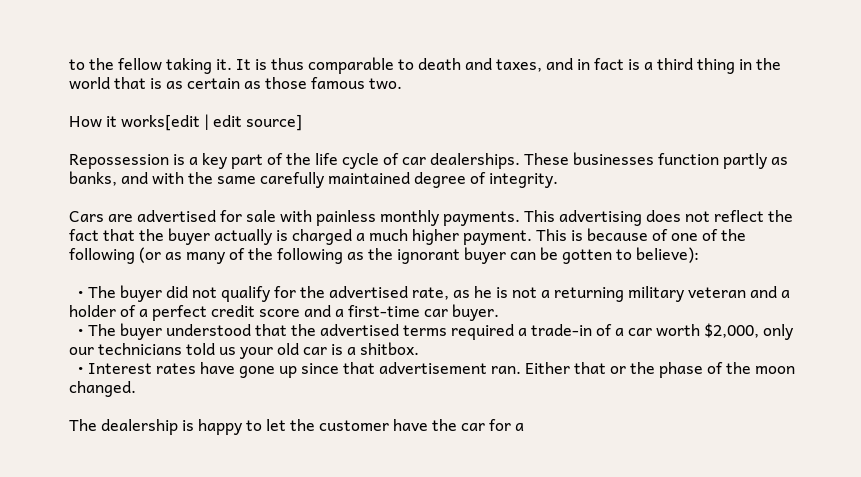to the fellow taking it. It is thus comparable to death and taxes, and in fact is a third thing in the world that is as certain as those famous two.

How it works[edit | edit source]

Repossession is a key part of the life cycle of car dealerships. These businesses function partly as banks, and with the same carefully maintained degree of integrity.

Cars are advertised for sale with painless monthly payments. This advertising does not reflect the fact that the buyer actually is charged a much higher payment. This is because of one of the following (or as many of the following as the ignorant buyer can be gotten to believe):

  • The buyer did not qualify for the advertised rate, as he is not a returning military veteran and a holder of a perfect credit score and a first-time car buyer.
  • The buyer understood that the advertised terms required a trade-in of a car worth $2,000, only our technicians told us your old car is a shitbox.
  • Interest rates have gone up since that advertisement ran. Either that or the phase of the moon changed.

The dealership is happy to let the customer have the car for a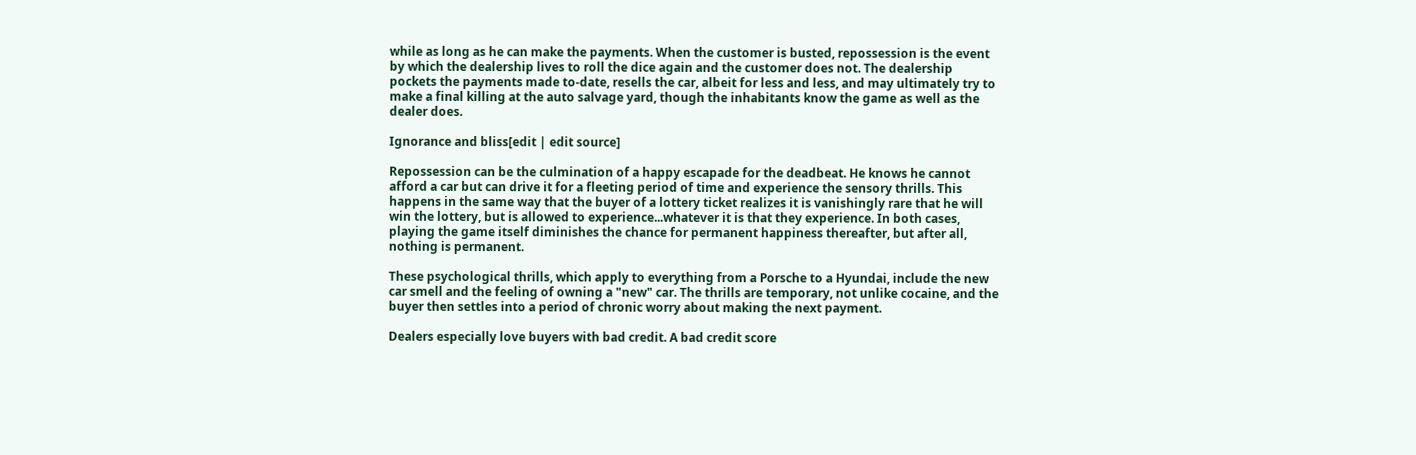while as long as he can make the payments. When the customer is busted, repossession is the event by which the dealership lives to roll the dice again and the customer does not. The dealership pockets the payments made to-date, resells the car, albeit for less and less, and may ultimately try to make a final killing at the auto salvage yard, though the inhabitants know the game as well as the dealer does.

Ignorance and bliss[edit | edit source]

Repossession can be the culmination of a happy escapade for the deadbeat. He knows he cannot afford a car but can drive it for a fleeting period of time and experience the sensory thrills. This happens in the same way that the buyer of a lottery ticket realizes it is vanishingly rare that he will win the lottery, but is allowed to experience...whatever it is that they experience. In both cases, playing the game itself diminishes the chance for permanent happiness thereafter, but after all, nothing is permanent.

These psychological thrills, which apply to everything from a Porsche to a Hyundai, include the new car smell and the feeling of owning a "new" car. The thrills are temporary, not unlike cocaine, and the buyer then settles into a period of chronic worry about making the next payment.

Dealers especially love buyers with bad credit. A bad credit score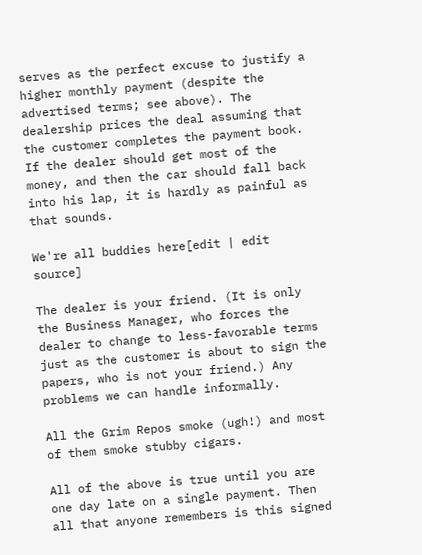serves as the perfect excuse to justify a higher monthly payment (despite the advertised terms; see above). The dealership prices the deal assuming that the customer completes the payment book. If the dealer should get most of the money, and then the car should fall back into his lap, it is hardly as painful as that sounds.

We're all buddies here[edit | edit source]

The dealer is your friend. (It is only the Business Manager, who forces the dealer to change to less-favorable terms just as the customer is about to sign the papers, who is not your friend.) Any problems we can handle informally.

All the Grim Repos smoke (ugh!) and most of them smoke stubby cigars.

All of the above is true until you are one day late on a single payment. Then all that anyone remembers is this signed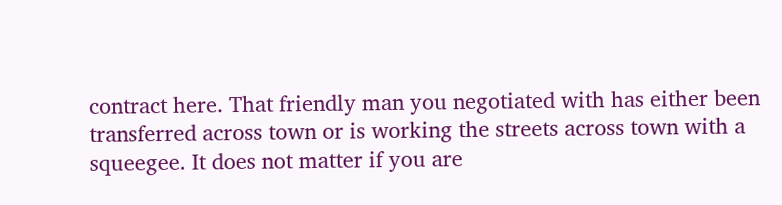contract here. That friendly man you negotiated with has either been transferred across town or is working the streets across town with a squeegee. It does not matter if you are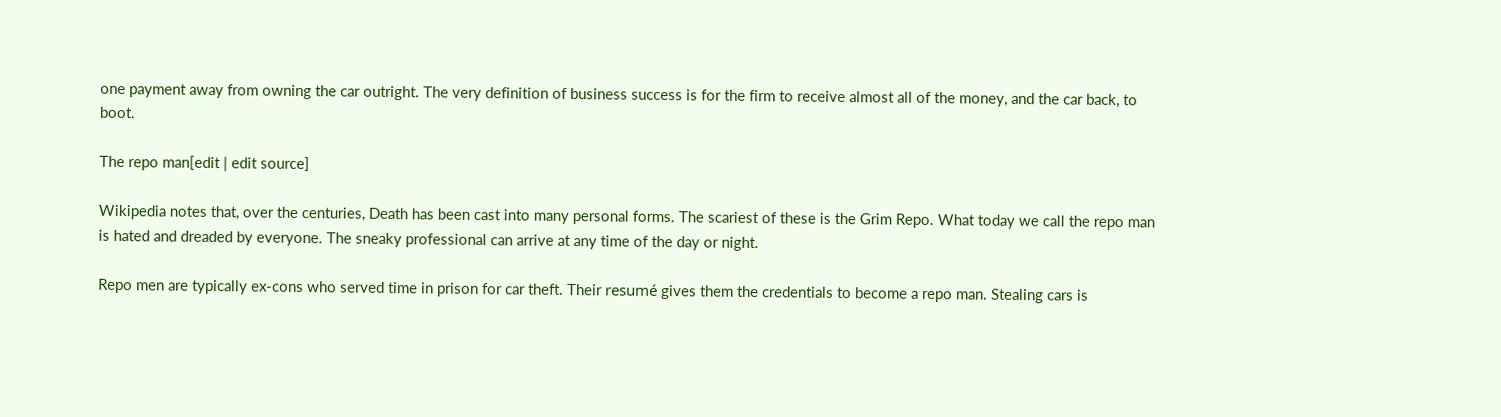one payment away from owning the car outright. The very definition of business success is for the firm to receive almost all of the money, and the car back, to boot.

The repo man[edit | edit source]

Wikipedia notes that, over the centuries, Death has been cast into many personal forms. The scariest of these is the Grim Repo. What today we call the repo man is hated and dreaded by everyone. The sneaky professional can arrive at any time of the day or night.

Repo men are typically ex-cons who served time in prison for car theft. Their resumé gives them the credentials to become a repo man. Stealing cars is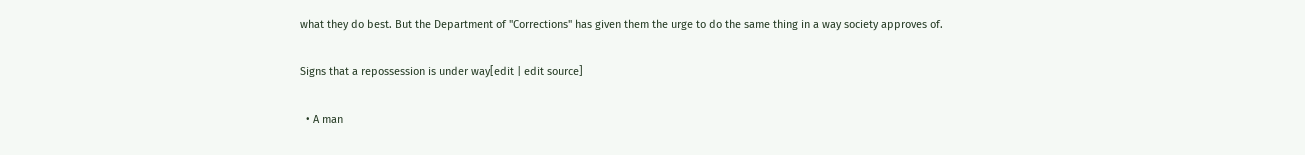what they do best. But the Department of "Corrections" has given them the urge to do the same thing in a way society approves of.

Signs that a repossession is under way[edit | edit source]

  • A man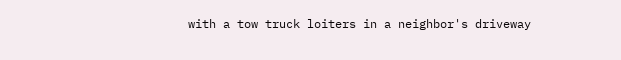with a tow truck loiters in a neighbor's driveway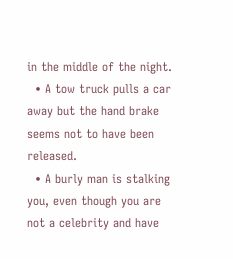in the middle of the night.
  • A tow truck pulls a car away but the hand brake seems not to have been released.
  • A burly man is stalking you, even though you are not a celebrity and have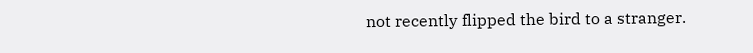not recently flipped the bird to a stranger.